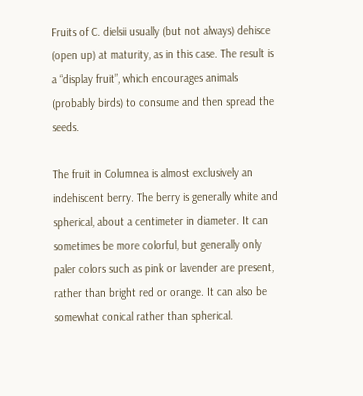Fruits of C. dielsii usually (but not always) dehisce (open up) at maturity, as in this case. The result is a “display fruit”, which encourages animals (probably birds) to consume and then spread the seeds.

The fruit in Columnea is almost exclusively an indehiscent berry. The berry is generally white and spherical, about a centimeter in diameter. It can sometimes be more colorful, but generally only paler colors such as pink or lavender are present, rather than bright red or orange. It can also be somewhat conical rather than spherical.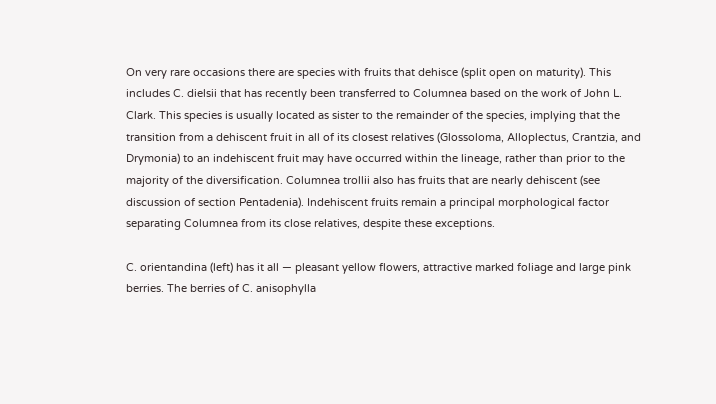On very rare occasions there are species with fruits that dehisce (split open on maturity). This includes C. dielsii that has recently been transferred to Columnea based on the work of John L. Clark. This species is usually located as sister to the remainder of the species, implying that the transition from a dehiscent fruit in all of its closest relatives (Glossoloma, Alloplectus, Crantzia, and Drymonia) to an indehiscent fruit may have occurred within the lineage, rather than prior to the majority of the diversification. Columnea trollii also has fruits that are nearly dehiscent (see discussion of section Pentadenia). Indehiscent fruits remain a principal morphological factor separating Columnea from its close relatives, despite these exceptions.

C. orientandina (left) has it all — pleasant yellow flowers, attractive marked foliage and large pink berries. The berries of C. anisophylla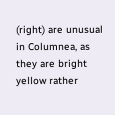(right) are unusual in Columnea, as they are bright yellow rather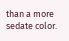than a more sedate color.